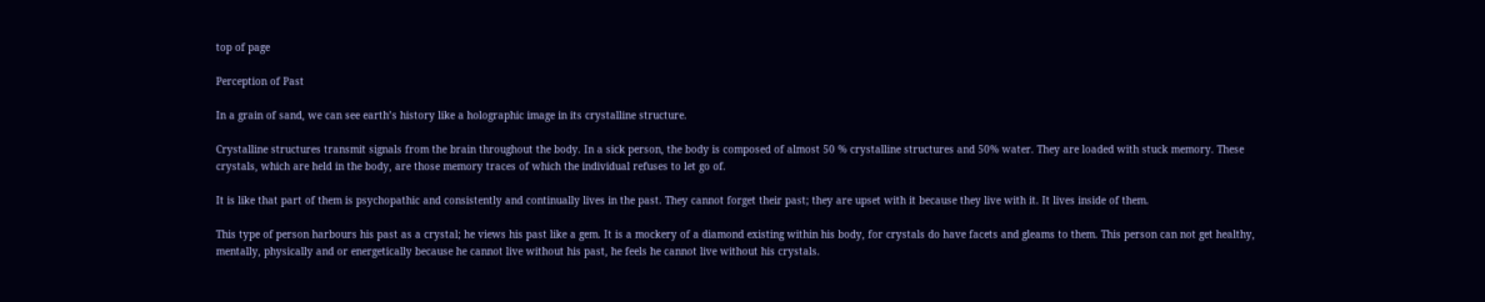top of page

Perception of Past

In a grain of sand, we can see earth’s history like a holographic image in its crystalline structure.

Crystalline structures transmit signals from the brain throughout the body. In a sick person, the body is composed of almost 50 % crystalline structures and 50% water. They are loaded with stuck memory. These crystals, which are held in the body, are those memory traces of which the individual refuses to let go of.

It is like that part of them is psychopathic and consistently and continually lives in the past. They cannot forget their past; they are upset with it because they live with it. It lives inside of them.

This type of person harbours his past as a crystal; he views his past like a gem. It is a mockery of a diamond existing within his body, for crystals do have facets and gleams to them. This person can not get healthy, mentally, physically and or energetically because he cannot live without his past, he feels he cannot live without his crystals.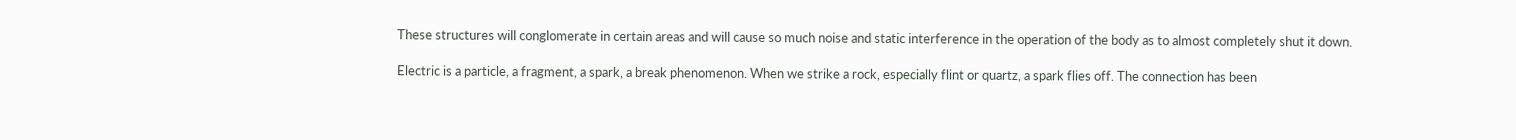These structures will conglomerate in certain areas and will cause so much noise and static interference in the operation of the body as to almost completely shut it down.

Electric is a particle, a fragment, a spark, a break phenomenon. When we strike a rock, especially flint or quartz, a spark flies off. The connection has been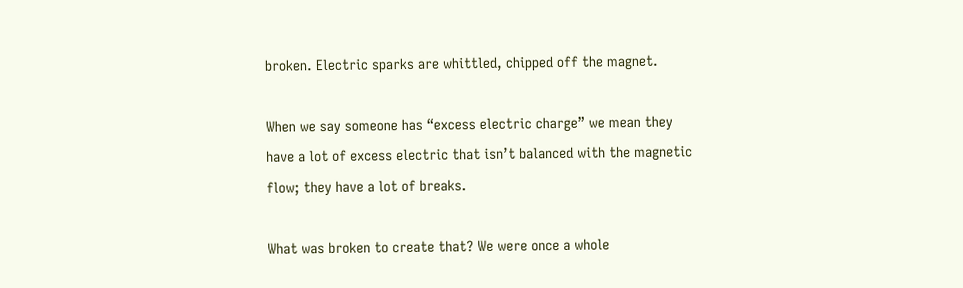broken. Electric sparks are whittled, chipped off the magnet.

When we say someone has “excess electric charge” we mean they have a lot of excess electric that isn’t balanced with the magnetic flow; they have a lot of breaks.

What was broken to create that? We were once a whole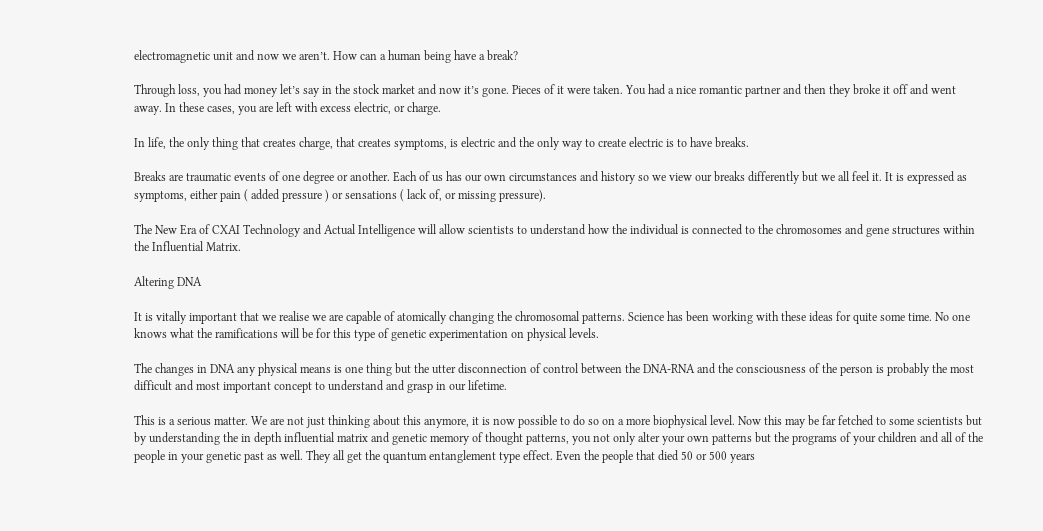electromagnetic unit and now we aren’t. How can a human being have a break?

Through loss, you had money let’s say in the stock market and now it’s gone. Pieces of it were taken. You had a nice romantic partner and then they broke it off and went away. In these cases, you are left with excess electric, or charge.

In life, the only thing that creates charge, that creates symptoms, is electric and the only way to create electric is to have breaks.

Breaks are traumatic events of one degree or another. Each of us has our own circumstances and history so we view our breaks differently but we all feel it. It is expressed as symptoms, either pain ( added pressure ) or sensations ( lack of, or missing pressure).

The New Era of CXAI Technology and Actual Intelligence will allow scientists to understand how the individual is connected to the chromosomes and gene structures within the Influential Matrix.

Altering DNA

It is vitally important that we realise we are capable of atomically changing the chromosomal patterns. Science has been working with these ideas for quite some time. No one knows what the ramifications will be for this type of genetic experimentation on physical levels.

The changes in DNA any physical means is one thing but the utter disconnection of control between the DNA-RNA and the consciousness of the person is probably the most difficult and most important concept to understand and grasp in our lifetime.

This is a serious matter. We are not just thinking about this anymore, it is now possible to do so on a more biophysical level. Now this may be far fetched to some scientists but by understanding the in depth influential matrix and genetic memory of thought patterns, you not only alter your own patterns but the programs of your children and all of the people in your genetic past as well. They all get the quantum entanglement type effect. Even the people that died 50 or 500 years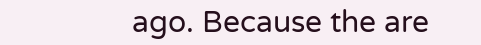ago. Because the are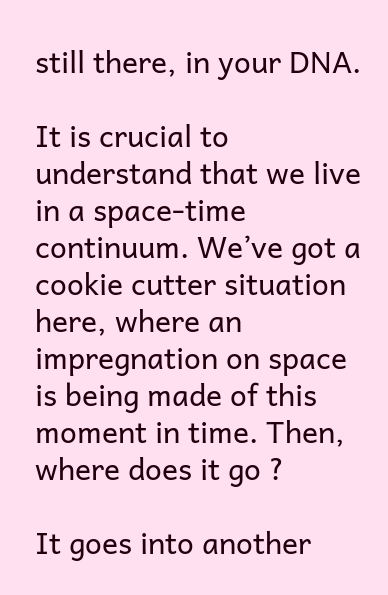still there, in your DNA.

It is crucial to understand that we live in a space-time continuum. We’ve got a cookie cutter situation here, where an impregnation on space is being made of this moment in time. Then, where does it go ?

It goes into another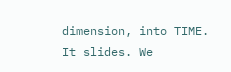dimension, into TIME. It slides. We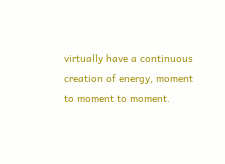virtually have a continuous creation of energy, moment to moment to moment.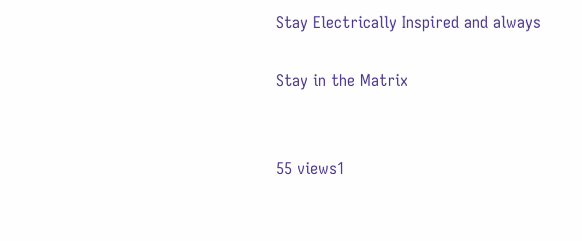Stay Electrically Inspired and always

Stay in the Matrix


55 views1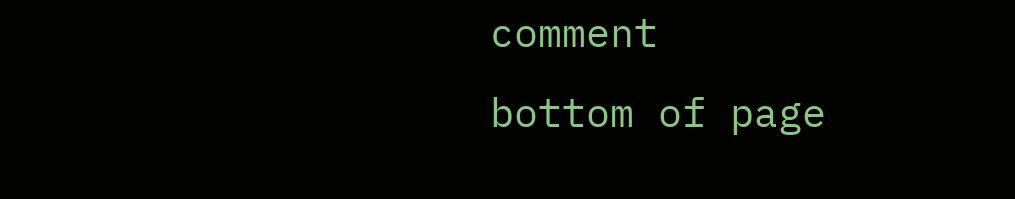comment
bottom of page